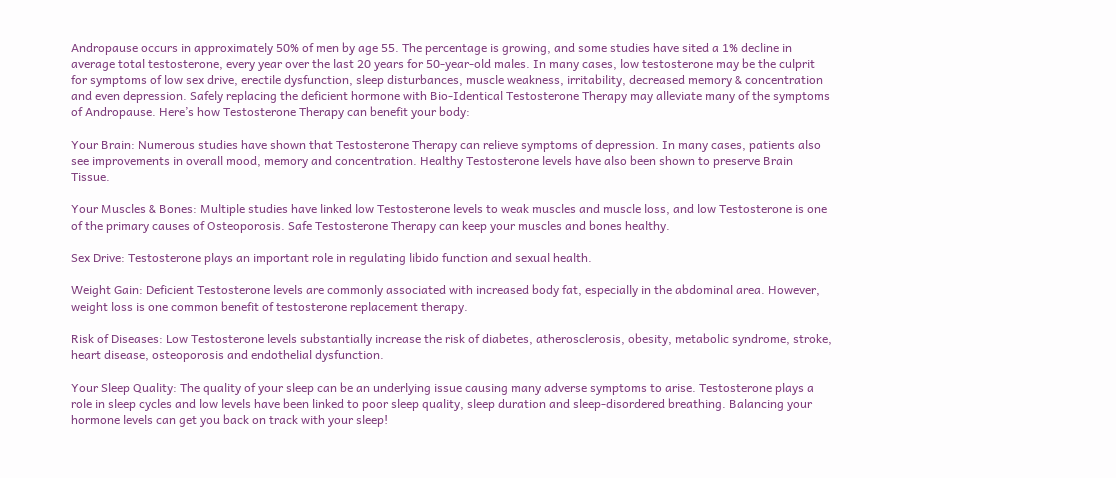Andropause occurs in approximately 50% of men by age 55. The percentage is growing, and some studies have sited a 1% decline in average total testosterone, every year over the last 20 years for 50-year-old males. In many cases, low testosterone may be the culprit for symptoms of low sex drive, erectile dysfunction, sleep disturbances, muscle weakness, irritability, decreased memory & concentration and even depression. Safely replacing the deficient hormone with Bio-Identical Testosterone Therapy may alleviate many of the symptoms of Andropause. Here’s how Testosterone Therapy can benefit your body:

Your Brain: Numerous studies have shown that Testosterone Therapy can relieve symptoms of depression. In many cases, patients also see improvements in overall mood, memory and concentration. Healthy Testosterone levels have also been shown to preserve Brain Tissue.

Your Muscles & Bones: Multiple studies have linked low Testosterone levels to weak muscles and muscle loss, and low Testosterone is one of the primary causes of Osteoporosis. Safe Testosterone Therapy can keep your muscles and bones healthy.

Sex Drive: Testosterone plays an important role in regulating libido function and sexual health.

Weight Gain: Deficient Testosterone levels are commonly associated with increased body fat, especially in the abdominal area. However, weight loss is one common benefit of testosterone replacement therapy.

Risk of Diseases: Low Testosterone levels substantially increase the risk of diabetes, atherosclerosis, obesity, metabolic syndrome, stroke, heart disease, osteoporosis and endothelial dysfunction.

Your Sleep Quality: The quality of your sleep can be an underlying issue causing many adverse symptoms to arise. Testosterone plays a role in sleep cycles and low levels have been linked to poor sleep quality, sleep duration and sleep-disordered breathing. Balancing your hormone levels can get you back on track with your sleep!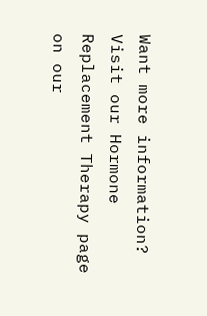Want more information? Visit our Hormone Replacement Therapy page on our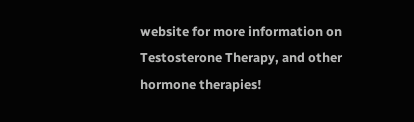website for more information on Testosterone Therapy, and other hormone therapies!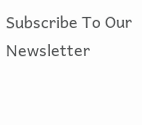Subscribe To Our Newsletter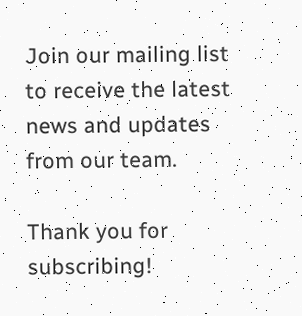Join our mailing list to receive the latest news and updates from our team.

Thank you for subscribing!